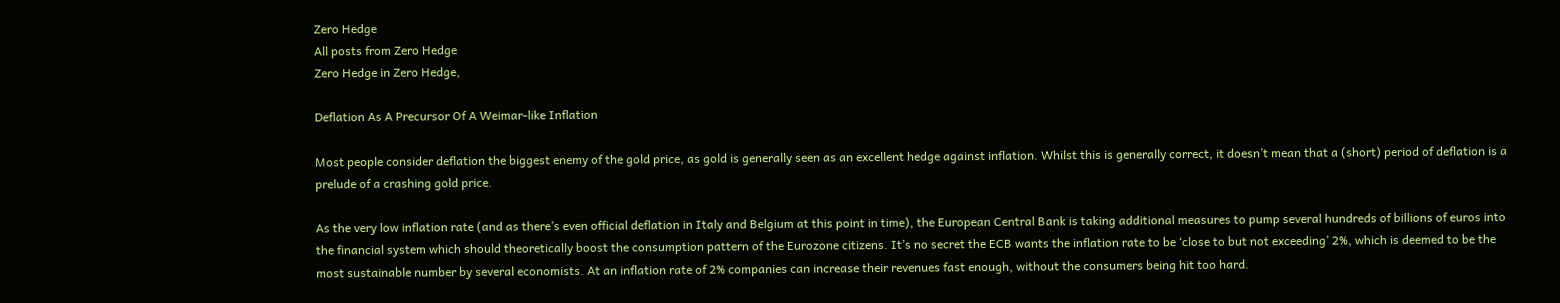Zero Hedge
All posts from Zero Hedge
Zero Hedge in Zero Hedge,

Deflation As A Precursor Of A Weimar-like Inflation

Most people consider deflation the biggest enemy of the gold price, as gold is generally seen as an excellent hedge against inflation. Whilst this is generally correct, it doesn’t mean that a (short) period of deflation is a prelude of a crashing gold price.

As the very low inflation rate (and as there’s even official deflation in Italy and Belgium at this point in time), the European Central Bank is taking additional measures to pump several hundreds of billions of euros into the financial system which should theoretically boost the consumption pattern of the Eurozone citizens. It’s no secret the ECB wants the inflation rate to be ‘close to but not exceeding’ 2%, which is deemed to be the most sustainable number by several economists. At an inflation rate of 2% companies can increase their revenues fast enough, without the consumers being hit too hard.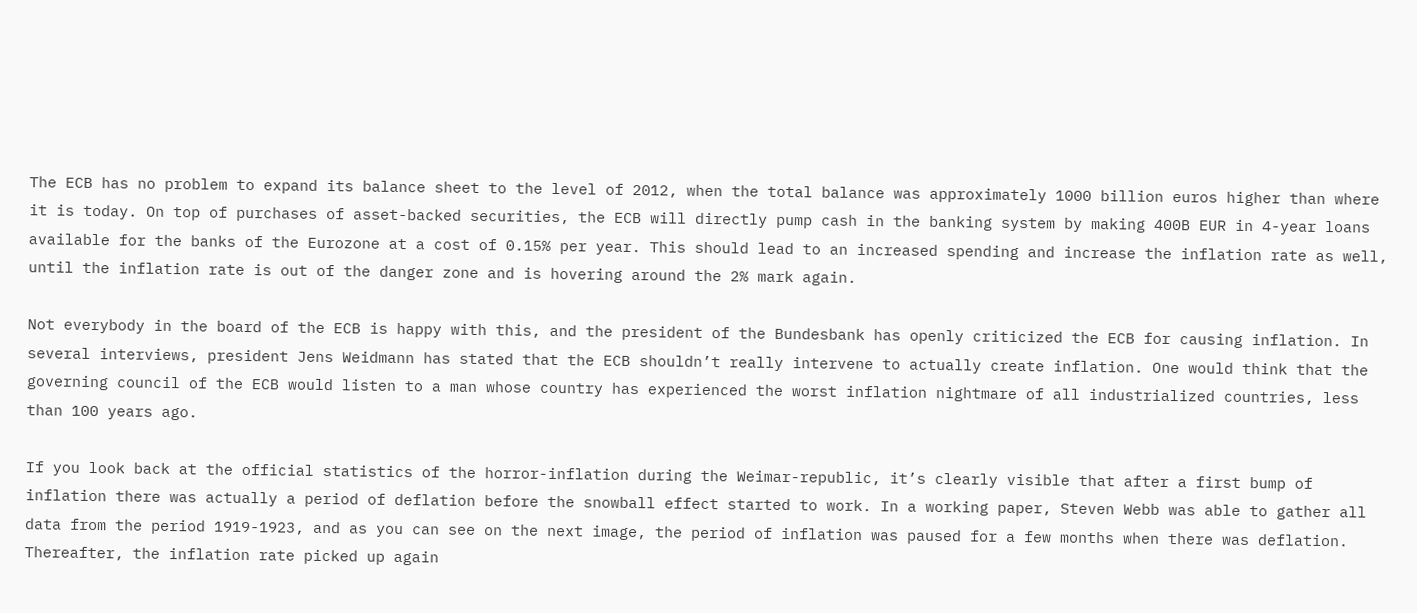The ECB has no problem to expand its balance sheet to the level of 2012, when the total balance was approximately 1000 billion euros higher than where it is today. On top of purchases of asset-backed securities, the ECB will directly pump cash in the banking system by making 400B EUR in 4-year loans available for the banks of the Eurozone at a cost of 0.15% per year. This should lead to an increased spending and increase the inflation rate as well, until the inflation rate is out of the danger zone and is hovering around the 2% mark again.

Not everybody in the board of the ECB is happy with this, and the president of the Bundesbank has openly criticized the ECB for causing inflation. In several interviews, president Jens Weidmann has stated that the ECB shouldn’t really intervene to actually create inflation. One would think that the governing council of the ECB would listen to a man whose country has experienced the worst inflation nightmare of all industrialized countries, less than 100 years ago.

If you look back at the official statistics of the horror-inflation during the Weimar-republic, it’s clearly visible that after a first bump of inflation there was actually a period of deflation before the snowball effect started to work. In a working paper, Steven Webb was able to gather all data from the period 1919-1923, and as you can see on the next image, the period of inflation was paused for a few months when there was deflation. Thereafter, the inflation rate picked up again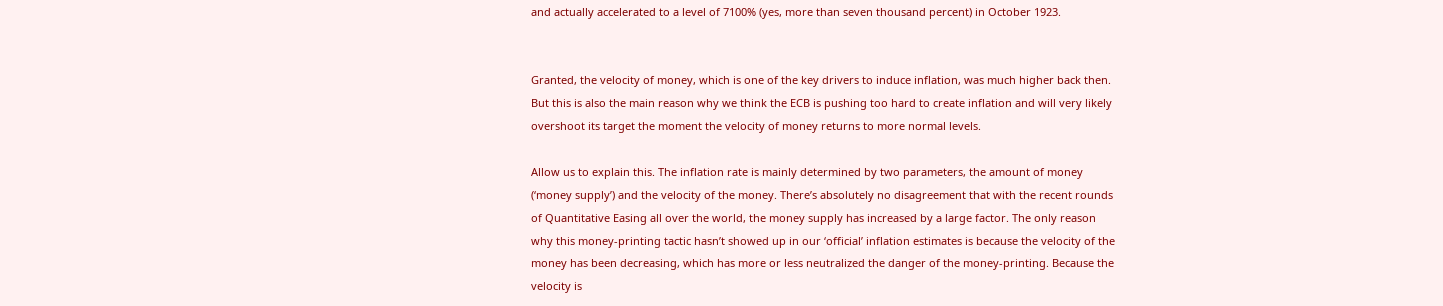and actually accelerated to a level of 7100% (yes, more than seven thousand percent) in October 1923.


Granted, the velocity of money, which is one of the key drivers to induce inflation, was much higher back then. But this is also the main reason why we think the ECB is pushing too hard to create inflation and will very likely overshoot its target the moment the velocity of money returns to more normal levels.

Allow us to explain this. The inflation rate is mainly determined by two parameters, the amount of money (‘money supply’) and the velocity of the money. There’s absolutely no disagreement that with the recent rounds of Quantitative Easing all over the world, the money supply has increased by a large factor. The only reason why this money-printing tactic hasn’t showed up in our ‘official’ inflation estimates is because the velocity of the money has been decreasing, which has more or less neutralized the danger of the money-printing. Because the velocity is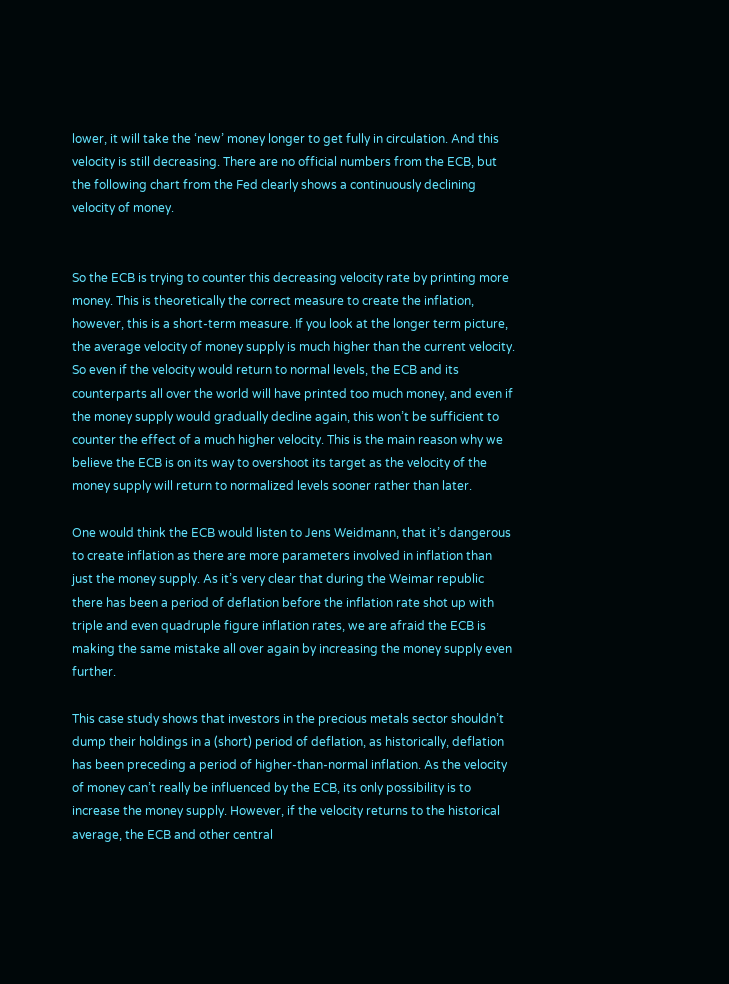lower, it will take the ‘new’ money longer to get fully in circulation. And this velocity is still decreasing. There are no official numbers from the ECB, but the following chart from the Fed clearly shows a continuously declining velocity of money.


So the ECB is trying to counter this decreasing velocity rate by printing more money. This is theoretically the correct measure to create the inflation, however, this is a short-term measure. If you look at the longer term picture, the average velocity of money supply is much higher than the current velocity. So even if the velocity would return to normal levels, the ECB and its counterparts all over the world will have printed too much money, and even if the money supply would gradually decline again, this won’t be sufficient to counter the effect of a much higher velocity. This is the main reason why we believe the ECB is on its way to overshoot its target as the velocity of the money supply will return to normalized levels sooner rather than later.

One would think the ECB would listen to Jens Weidmann, that it’s dangerous to create inflation as there are more parameters involved in inflation than just the money supply. As it’s very clear that during the Weimar republic there has been a period of deflation before the inflation rate shot up with triple and even quadruple figure inflation rates, we are afraid the ECB is making the same mistake all over again by increasing the money supply even further.

This case study shows that investors in the precious metals sector shouldn’t dump their holdings in a (short) period of deflation, as historically, deflation has been preceding a period of higher-than-normal inflation. As the velocity of money can’t really be influenced by the ECB, its only possibility is to increase the money supply. However, if the velocity returns to the historical average, the ECB and other central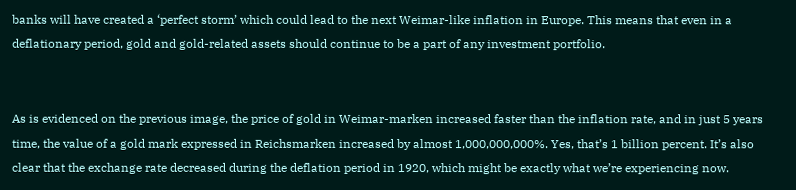banks will have created a ‘perfect storm’ which could lead to the next Weimar-like inflation in Europe. This means that even in a deflationary period, gold and gold-related assets should continue to be a part of any investment portfolio.


As is evidenced on the previous image, the price of gold in Weimar-marken increased faster than the inflation rate, and in just 5 years time, the value of a gold mark expressed in Reichsmarken increased by almost 1,000,000,000%. Yes, that’s 1 billion percent. It’s also clear that the exchange rate decreased during the deflation period in 1920, which might be exactly what we’re experiencing now.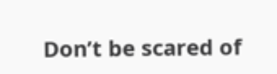Don’t be scared of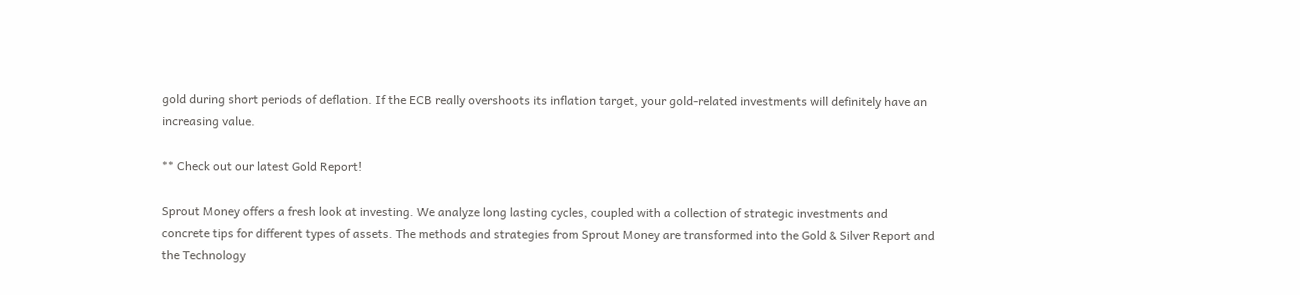gold during short periods of deflation. If the ECB really overshoots its inflation target, your gold-related investments will definitely have an increasing value.

** Check out our latest Gold Report!

Sprout Money offers a fresh look at investing. We analyze long lasting cycles, coupled with a collection of strategic investments and concrete tips for different types of assets. The methods and strategies from Sprout Money are transformed into the Gold & Silver Report and the Technology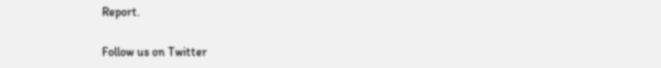Report.

Follow us on Twitter